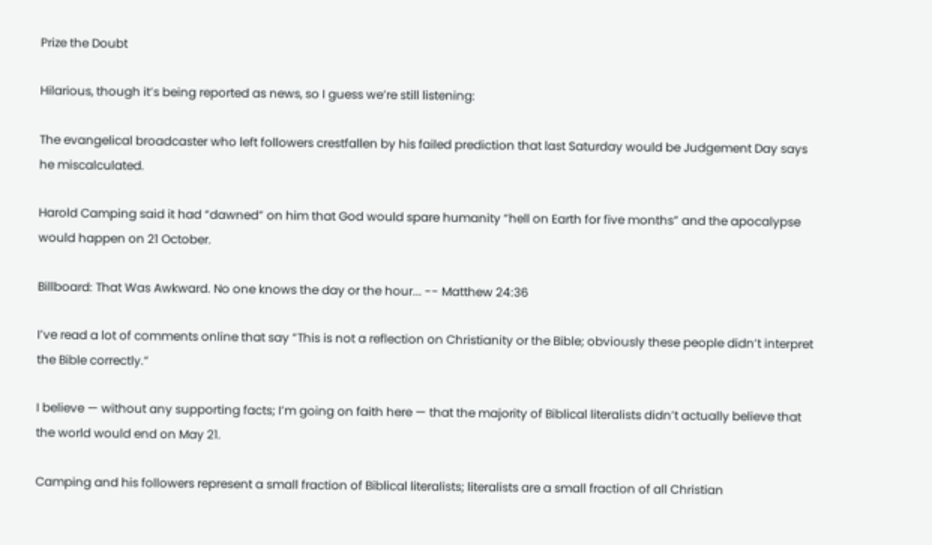Prize the Doubt

Hilarious, though it’s being reported as news, so I guess we’re still listening:

The evangelical broadcaster who left followers crestfallen by his failed prediction that last Saturday would be Judgement Day says he miscalculated.

Harold Camping said it had “dawned” on him that God would spare humanity “hell on Earth for five months” and the apocalypse would happen on 21 October.

Billboard: That Was Awkward. No one knows the day or the hour... -- Matthew 24:36

I’ve read a lot of comments online that say “This is not a reflection on Christianity or the Bible; obviously these people didn’t interpret the Bible correctly.”

I believe — without any supporting facts; I’m going on faith here — that the majority of Biblical literalists didn’t actually believe that the world would end on May 21.

Camping and his followers represent a small fraction of Biblical literalists; literalists are a small fraction of all Christian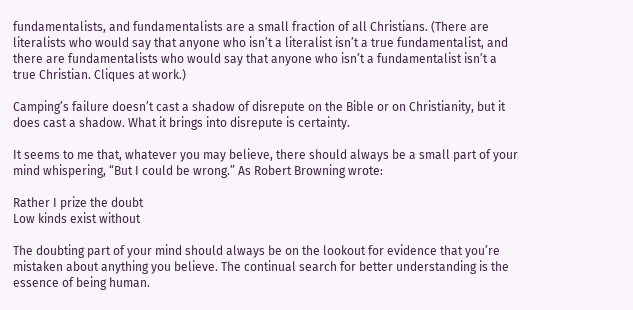fundamentalists, and fundamentalists are a small fraction of all Christians. (There are literalists who would say that anyone who isn’t a literalist isn’t a true fundamentalist, and there are fundamentalists who would say that anyone who isn’t a fundamentalist isn’t a true Christian. Cliques at work.)

Camping’s failure doesn’t cast a shadow of disrepute on the Bible or on Christianity, but it does cast a shadow. What it brings into disrepute is certainty.

It seems to me that, whatever you may believe, there should always be a small part of your mind whispering, “But I could be wrong.” As Robert Browning wrote:

Rather I prize the doubt
Low kinds exist without

The doubting part of your mind should always be on the lookout for evidence that you’re mistaken about anything you believe. The continual search for better understanding is the essence of being human.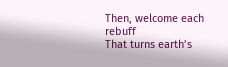Then, welcome each rebuff
That turns earth’s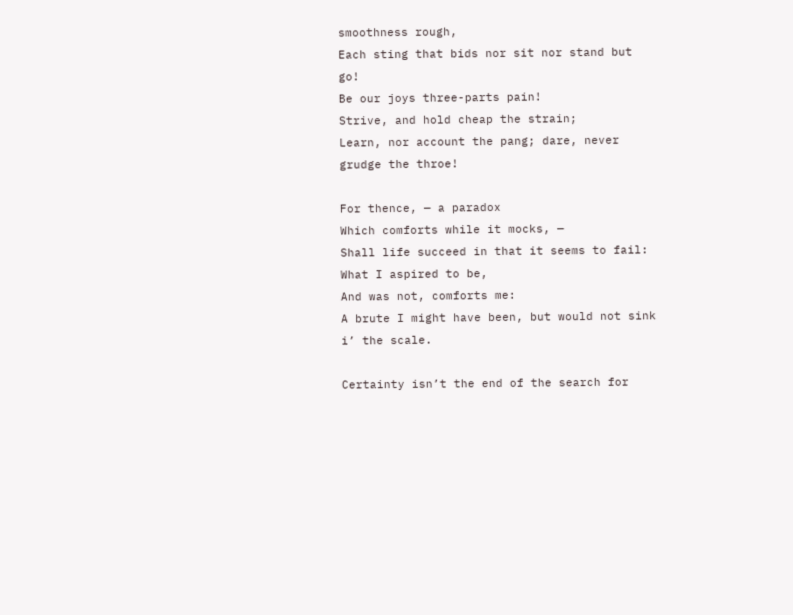smoothness rough,
Each sting that bids nor sit nor stand but go!
Be our joys three-parts pain!
Strive, and hold cheap the strain;
Learn, nor account the pang; dare, never grudge the throe!

For thence, — a paradox
Which comforts while it mocks, —
Shall life succeed in that it seems to fail:
What I aspired to be,
And was not, comforts me:
A brute I might have been, but would not sink i’ the scale.

Certainty isn’t the end of the search for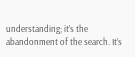understanding; it’s the abandonment of the search. It’s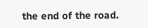the end of the road.